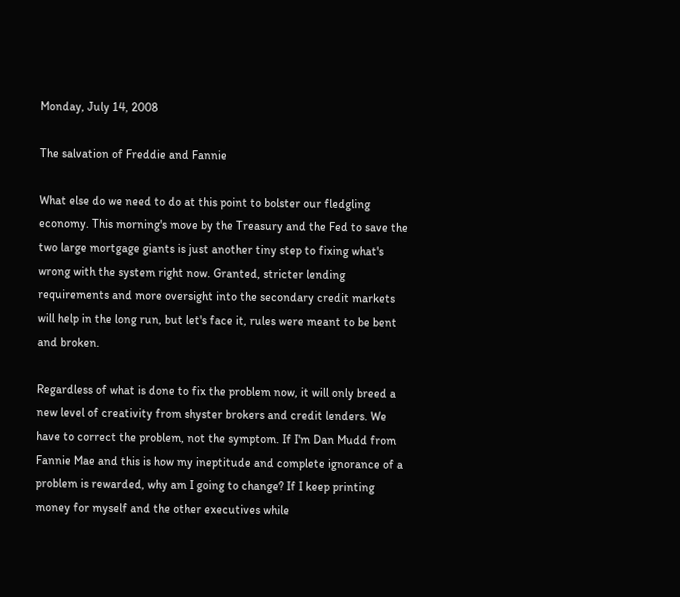Monday, July 14, 2008

The salvation of Freddie and Fannie

What else do we need to do at this point to bolster our fledgling economy. This morning's move by the Treasury and the Fed to save the two large mortgage giants is just another tiny step to fixing what's wrong with the system right now. Granted, stricter lending requirements and more oversight into the secondary credit markets will help in the long run, but let's face it, rules were meant to be bent and broken.

Regardless of what is done to fix the problem now, it will only breed a new level of creativity from shyster brokers and credit lenders. We have to correct the problem, not the symptom. If I'm Dan Mudd from Fannie Mae and this is how my ineptitude and complete ignorance of a problem is rewarded, why am I going to change? If I keep printing money for myself and the other executives while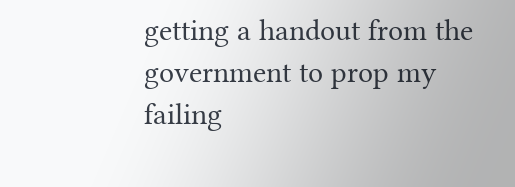getting a handout from the government to prop my failing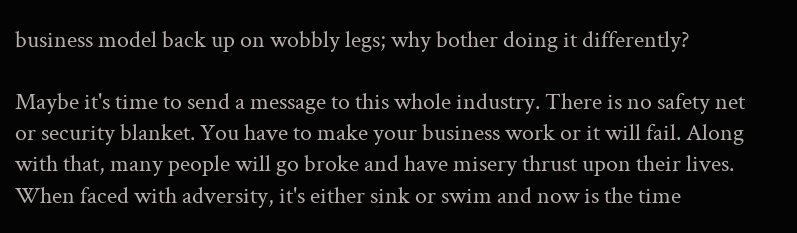business model back up on wobbly legs; why bother doing it differently?

Maybe it's time to send a message to this whole industry. There is no safety net or security blanket. You have to make your business work or it will fail. Along with that, many people will go broke and have misery thrust upon their lives. When faced with adversity, it's either sink or swim and now is the time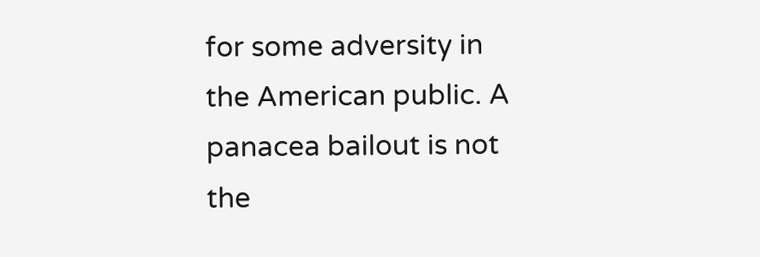for some adversity in the American public. A panacea bailout is not the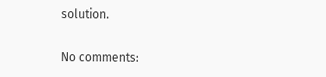solution.

No comments: